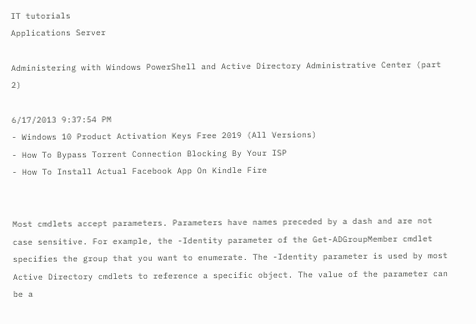IT tutorials
Applications Server

Administering with Windows PowerShell and Active Directory Administrative Center (part 2)

6/17/2013 9:37:54 PM
- Windows 10 Product Activation Keys Free 2019 (All Versions)
- How To Bypass Torrent Connection Blocking By Your ISP
- How To Install Actual Facebook App On Kindle Fire


Most cmdlets accept parameters. Parameters have names preceded by a dash and are not case sensitive. For example, the -Identity parameter of the Get-ADGroupMember cmdlet specifies the group that you want to enumerate. The -Identity parameter is used by most Active Directory cmdlets to reference a specific object. The value of the parameter can be a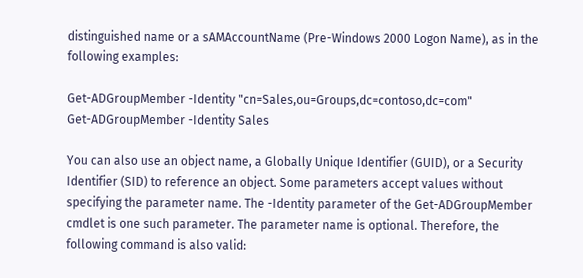distinguished name or a sAMAccountName (Pre-Windows 2000 Logon Name), as in the following examples:

Get-ADGroupMember -Identity "cn=Sales,ou=Groups,dc=contoso,dc=com"
Get-ADGroupMember -Identity Sales

You can also use an object name, a Globally Unique Identifier (GUID), or a Security Identifier (SID) to reference an object. Some parameters accept values without specifying the parameter name. The -Identity parameter of the Get-ADGroupMember cmdlet is one such parameter. The parameter name is optional. Therefore, the following command is also valid: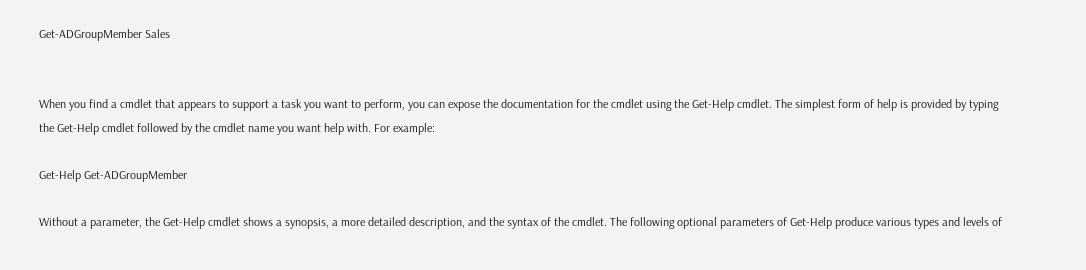Get-ADGroupMember Sales


When you find a cmdlet that appears to support a task you want to perform, you can expose the documentation for the cmdlet using the Get-Help cmdlet. The simplest form of help is provided by typing the Get-Help cmdlet followed by the cmdlet name you want help with. For example:

Get-Help Get-ADGroupMember

Without a parameter, the Get-Help cmdlet shows a synopsis, a more detailed description, and the syntax of the cmdlet. The following optional parameters of Get-Help produce various types and levels of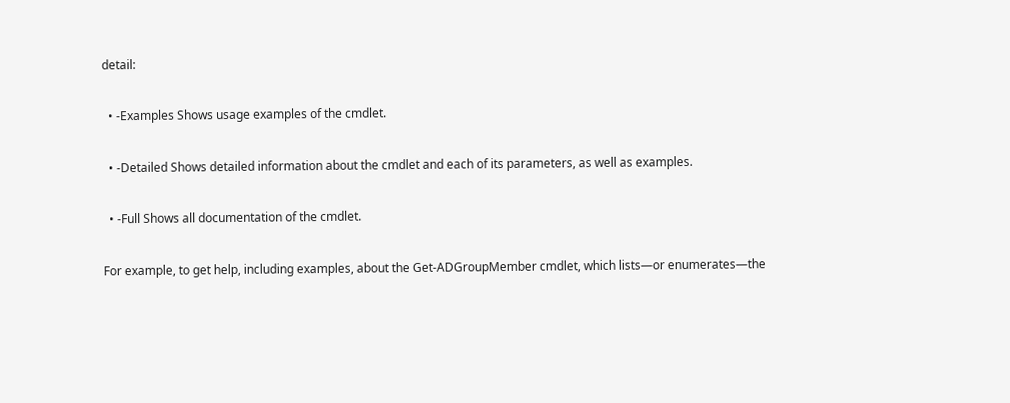detail:

  • -Examples Shows usage examples of the cmdlet.

  • -Detailed Shows detailed information about the cmdlet and each of its parameters, as well as examples.

  • -Full Shows all documentation of the cmdlet.

For example, to get help, including examples, about the Get-ADGroupMember cmdlet, which lists—or enumerates—the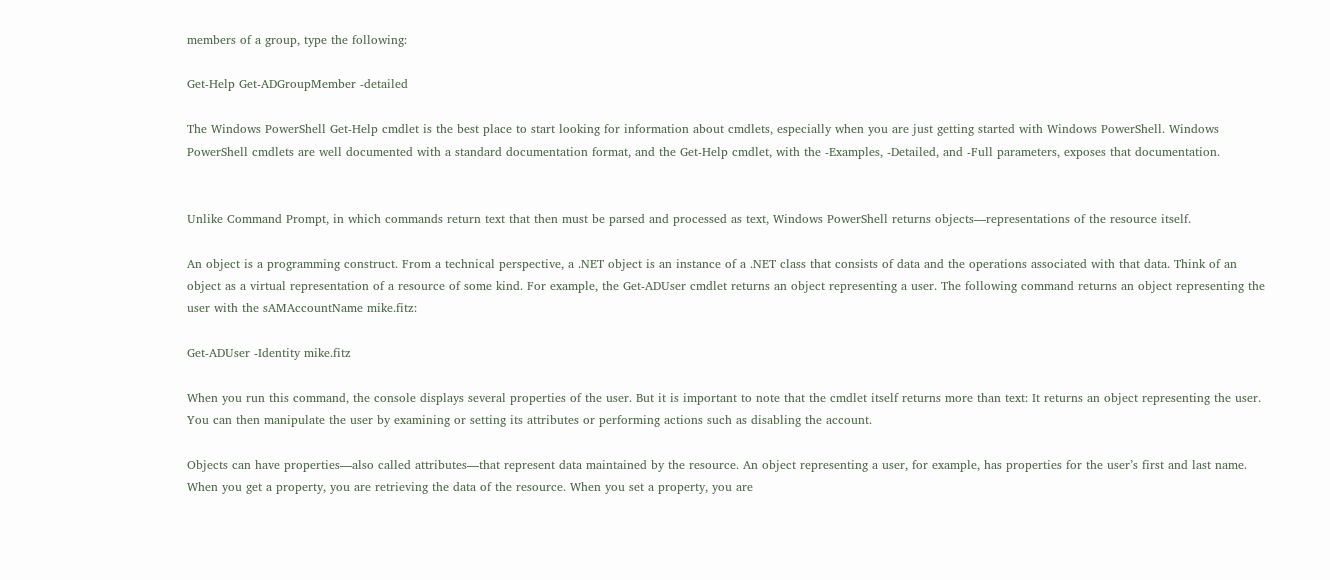members of a group, type the following:

Get-Help Get-ADGroupMember -detailed

The Windows PowerShell Get-Help cmdlet is the best place to start looking for information about cmdlets, especially when you are just getting started with Windows PowerShell. Windows PowerShell cmdlets are well documented with a standard documentation format, and the Get-Help cmdlet, with the -Examples, -Detailed, and -Full parameters, exposes that documentation.


Unlike Command Prompt, in which commands return text that then must be parsed and processed as text, Windows PowerShell returns objects—representations of the resource itself.

An object is a programming construct. From a technical perspective, a .NET object is an instance of a .NET class that consists of data and the operations associated with that data. Think of an object as a virtual representation of a resource of some kind. For example, the Get-ADUser cmdlet returns an object representing a user. The following command returns an object representing the user with the sAMAccountName mike.fitz:

Get-ADUser -Identity mike.fitz

When you run this command, the console displays several properties of the user. But it is important to note that the cmdlet itself returns more than text: It returns an object representing the user. You can then manipulate the user by examining or setting its attributes or performing actions such as disabling the account.

Objects can have properties—also called attributes—that represent data maintained by the resource. An object representing a user, for example, has properties for the user’s first and last name. When you get a property, you are retrieving the data of the resource. When you set a property, you are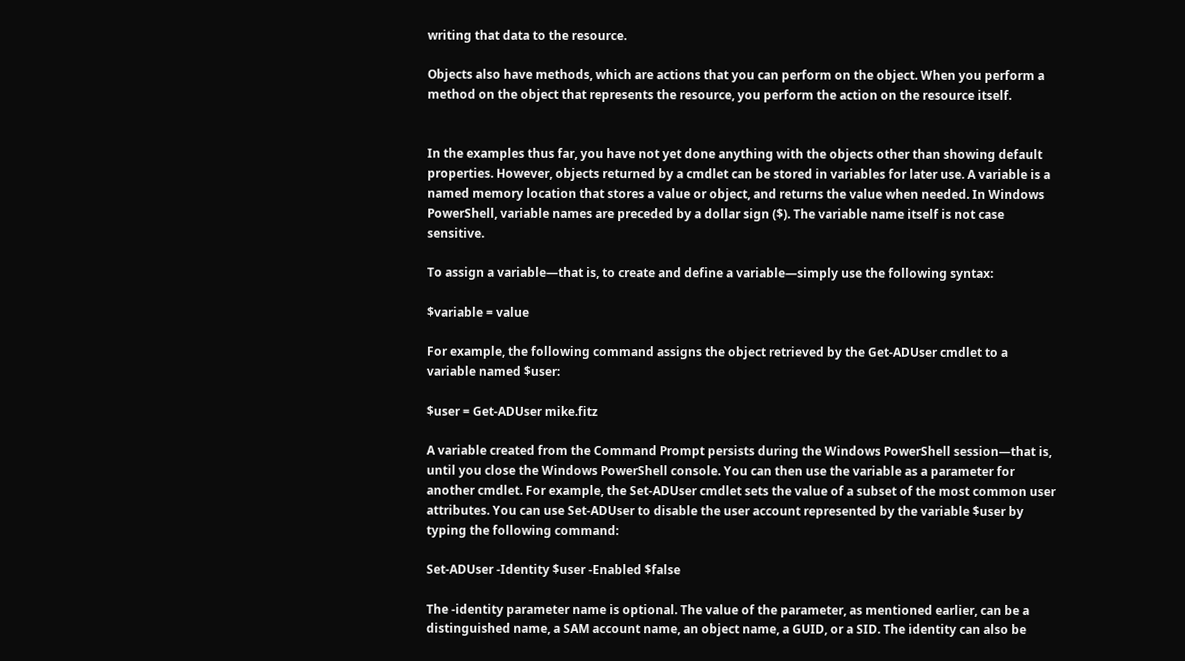writing that data to the resource.

Objects also have methods, which are actions that you can perform on the object. When you perform a method on the object that represents the resource, you perform the action on the resource itself.


In the examples thus far, you have not yet done anything with the objects other than showing default properties. However, objects returned by a cmdlet can be stored in variables for later use. A variable is a named memory location that stores a value or object, and returns the value when needed. In Windows PowerShell, variable names are preceded by a dollar sign ($). The variable name itself is not case sensitive.

To assign a variable—that is, to create and define a variable—simply use the following syntax:

$variable = value

For example, the following command assigns the object retrieved by the Get-ADUser cmdlet to a variable named $user:

$user = Get-ADUser mike.fitz

A variable created from the Command Prompt persists during the Windows PowerShell session—that is, until you close the Windows PowerShell console. You can then use the variable as a parameter for another cmdlet. For example, the Set-ADUser cmdlet sets the value of a subset of the most common user attributes. You can use Set-ADUser to disable the user account represented by the variable $user by typing the following command:

Set-ADUser -Identity $user -Enabled $false

The -identity parameter name is optional. The value of the parameter, as mentioned earlier, can be a distinguished name, a SAM account name, an object name, a GUID, or a SID. The identity can also be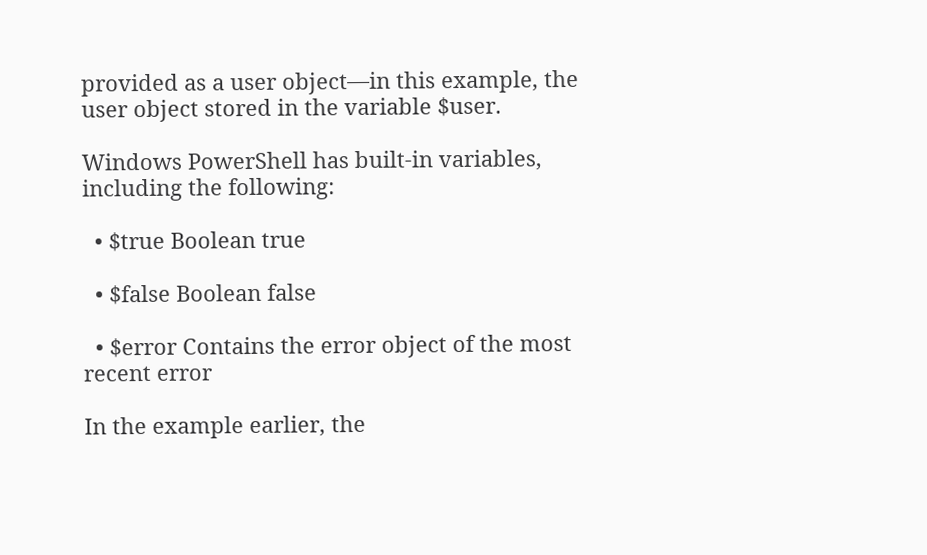provided as a user object—in this example, the user object stored in the variable $user.

Windows PowerShell has built-in variables, including the following:

  • $true Boolean true

  • $false Boolean false

  • $error Contains the error object of the most recent error

In the example earlier, the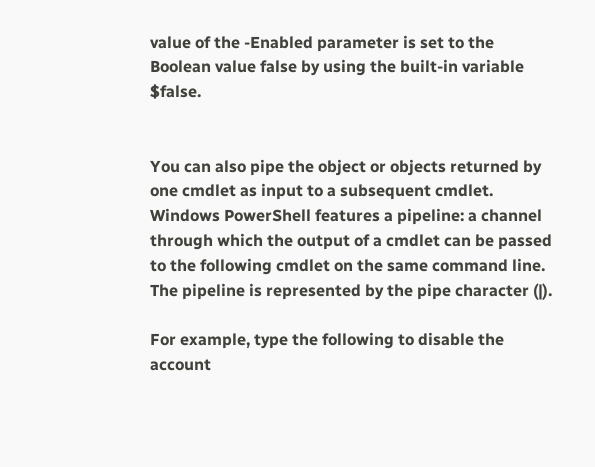value of the -Enabled parameter is set to the Boolean value false by using the built-in variable $false.


You can also pipe the object or objects returned by one cmdlet as input to a subsequent cmdlet. Windows PowerShell features a pipeline: a channel through which the output of a cmdlet can be passed to the following cmdlet on the same command line. The pipeline is represented by the pipe character (|).

For example, type the following to disable the account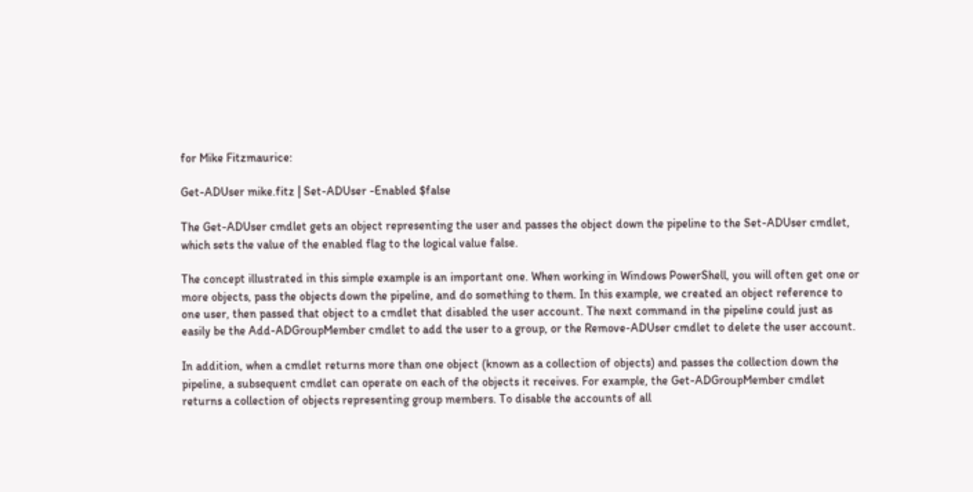for Mike Fitzmaurice:

Get-ADUser mike.fitz | Set-ADUser -Enabled $false

The Get-ADUser cmdlet gets an object representing the user and passes the object down the pipeline to the Set-ADUser cmdlet, which sets the value of the enabled flag to the logical value false.

The concept illustrated in this simple example is an important one. When working in Windows PowerShell, you will often get one or more objects, pass the objects down the pipeline, and do something to them. In this example, we created an object reference to one user, then passed that object to a cmdlet that disabled the user account. The next command in the pipeline could just as easily be the Add-ADGroupMember cmdlet to add the user to a group, or the Remove-ADUser cmdlet to delete the user account.

In addition, when a cmdlet returns more than one object (known as a collection of objects) and passes the collection down the pipeline, a subsequent cmdlet can operate on each of the objects it receives. For example, the Get-ADGroupMember cmdlet returns a collection of objects representing group members. To disable the accounts of all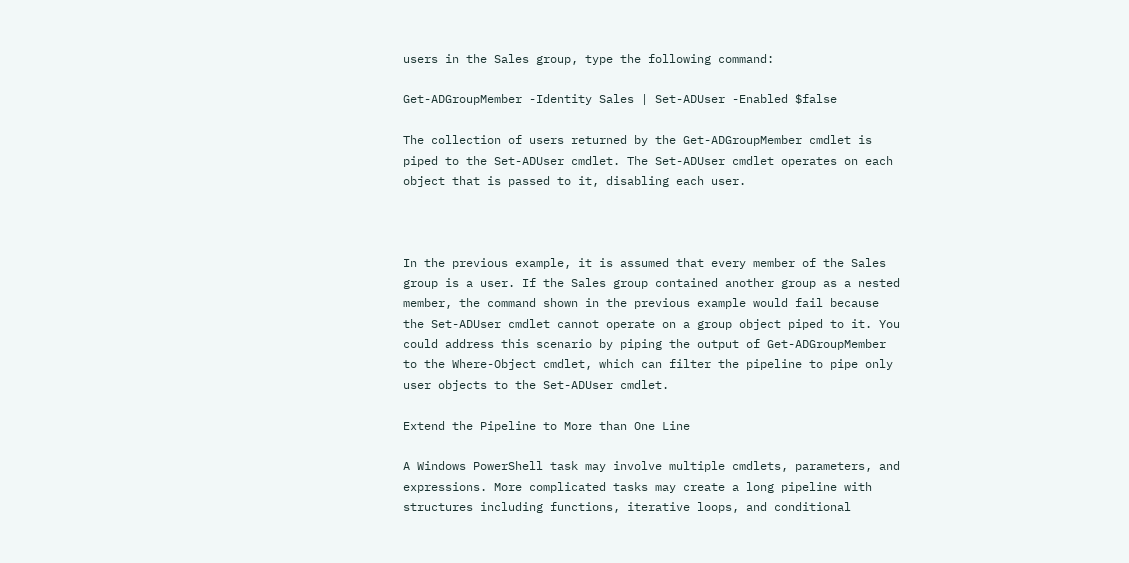users in the Sales group, type the following command:

Get-ADGroupMember -Identity Sales | Set-ADUser -Enabled $false

The collection of users returned by the Get-ADGroupMember cmdlet is piped to the Set-ADUser cmdlet. The Set-ADUser cmdlet operates on each object that is passed to it, disabling each user.



In the previous example, it is assumed that every member of the Sales group is a user. If the Sales group contained another group as a nested member, the command shown in the previous example would fail because the Set-ADUser cmdlet cannot operate on a group object piped to it. You could address this scenario by piping the output of Get-ADGroupMember to the Where-Object cmdlet, which can filter the pipeline to pipe only user objects to the Set-ADUser cmdlet.

Extend the Pipeline to More than One Line

A Windows PowerShell task may involve multiple cmdlets, parameters, and expressions. More complicated tasks may create a long pipeline with structures including functions, iterative loops, and conditional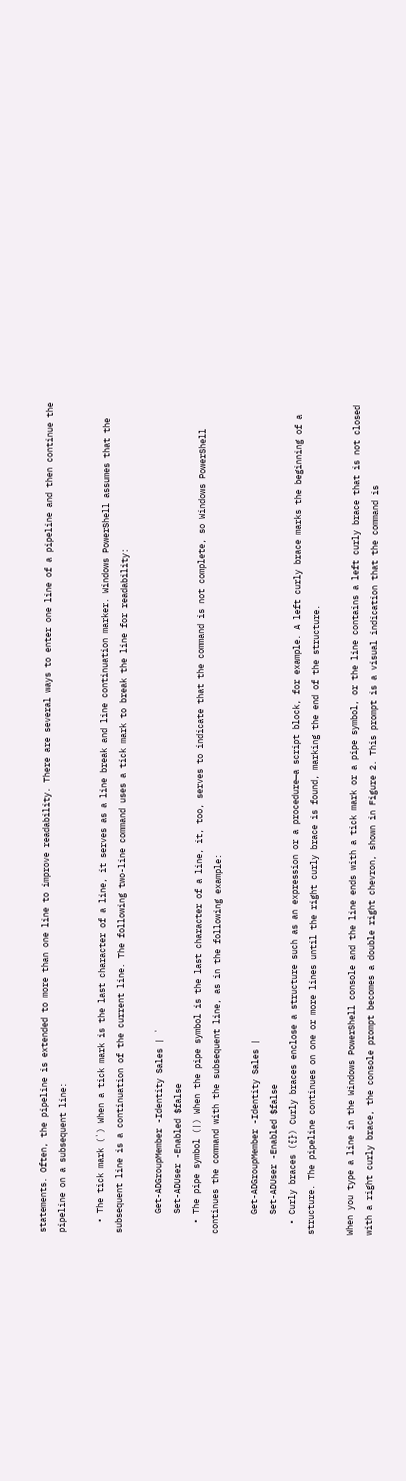statements. Often, the pipeline is extended to more than one line to improve readability. There are several ways to enter one line of a pipeline and then continue the pipeline on a subsequent line:

  • The tick mark (`) When a tick mark is the last character of a line, it serves as a line break and line continuation marker. Windows PowerShell assumes that the subsequent line is a continuation of the current line. The following two-line command uses a tick mark to break the line for readability:

    Get-ADGroupMember -Identity Sales | `
    Set-ADUser -Enabled $false
  • The pipe symbol (|) When the pipe symbol is the last character of a line, it, too, serves to indicate that the command is not complete, so Windows PowerShell continues the command with the subsequent line, as in the following example:

    Get-ADGroupMember -Identity Sales |
    Set-ADUser -Enabled $false
  • Curly braces ({}) Curly braces enclose a structure such as an expression or a procedure—a script block, for example. A left curly brace marks the beginning of a structure. The pipeline continues on one or more lines until the right curly brace is found, marking the end of the structure.

When you type a line in the Windows PowerShell console and the line ends with a tick mark or a pipe symbol, or the line contains a left curly brace that is not closed with a right curly brace, the console prompt becomes a double right chevron, shown in Figure 2. This prompt is a visual indication that the command is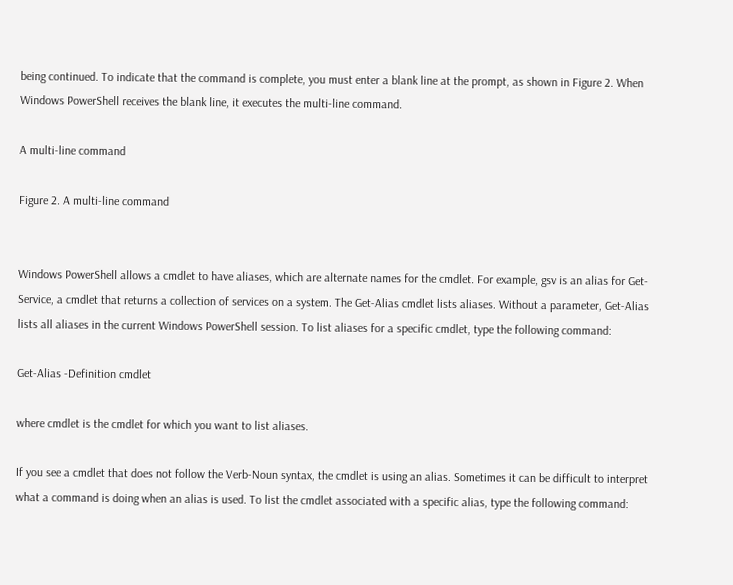being continued. To indicate that the command is complete, you must enter a blank line at the prompt, as shown in Figure 2. When Windows PowerShell receives the blank line, it executes the multi-line command.

A multi-line command

Figure 2. A multi-line command


Windows PowerShell allows a cmdlet to have aliases, which are alternate names for the cmdlet. For example, gsv is an alias for Get-Service, a cmdlet that returns a collection of services on a system. The Get-Alias cmdlet lists aliases. Without a parameter, Get-Alias lists all aliases in the current Windows PowerShell session. To list aliases for a specific cmdlet, type the following command:

Get-Alias -Definition cmdlet

where cmdlet is the cmdlet for which you want to list aliases.

If you see a cmdlet that does not follow the Verb-Noun syntax, the cmdlet is using an alias. Sometimes it can be difficult to interpret what a command is doing when an alias is used. To list the cmdlet associated with a specific alias, type the following command: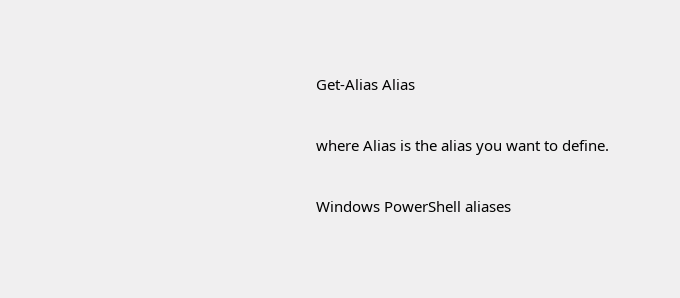Get-Alias Alias

where Alias is the alias you want to define.

Windows PowerShell aliases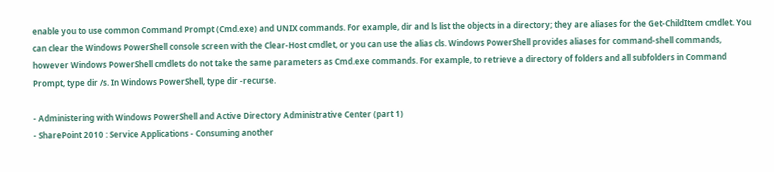enable you to use common Command Prompt (Cmd.exe) and UNIX commands. For example, dir and ls list the objects in a directory; they are aliases for the Get-ChildItem cmdlet. You can clear the Windows PowerShell console screen with the Clear-Host cmdlet, or you can use the alias cls. Windows PowerShell provides aliases for command-shell commands, however Windows PowerShell cmdlets do not take the same parameters as Cmd.exe commands. For example, to retrieve a directory of folders and all subfolders in Command Prompt, type dir /s. In Windows PowerShell, type dir -recurse.

- Administering with Windows PowerShell and Active Directory Administrative Center (part 1)
- SharePoint 2010 : Service Applications - Consuming another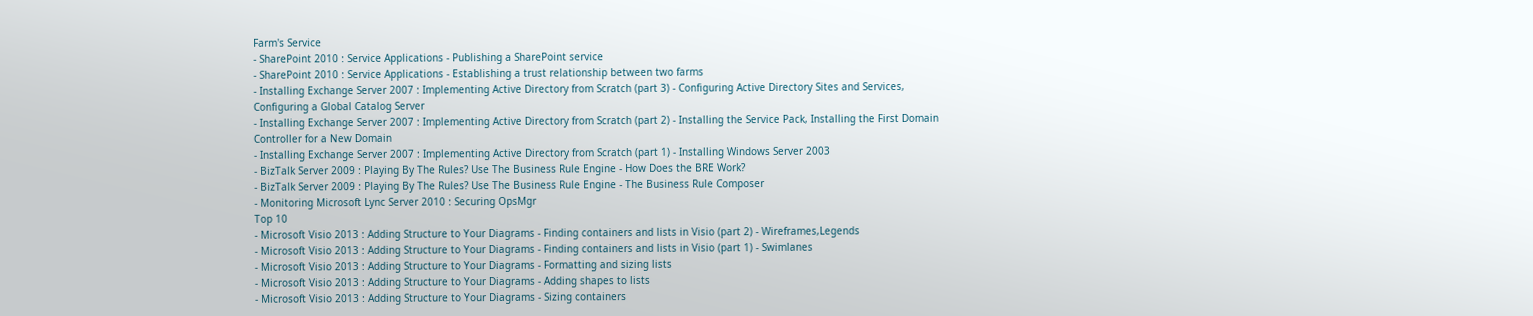Farm's Service
- SharePoint 2010 : Service Applications - Publishing a SharePoint service
- SharePoint 2010 : Service Applications - Establishing a trust relationship between two farms
- Installing Exchange Server 2007 : Implementing Active Directory from Scratch (part 3) - Configuring Active Directory Sites and Services, Configuring a Global Catalog Server
- Installing Exchange Server 2007 : Implementing Active Directory from Scratch (part 2) - Installing the Service Pack, Installing the First Domain Controller for a New Domain
- Installing Exchange Server 2007 : Implementing Active Directory from Scratch (part 1) - Installing Windows Server 2003
- BizTalk Server 2009 : Playing By The Rules? Use The Business Rule Engine - How Does the BRE Work?
- BizTalk Server 2009 : Playing By The Rules? Use The Business Rule Engine - The Business Rule Composer
- Monitoring Microsoft Lync Server 2010 : Securing OpsMgr
Top 10
- Microsoft Visio 2013 : Adding Structure to Your Diagrams - Finding containers and lists in Visio (part 2) - Wireframes,Legends
- Microsoft Visio 2013 : Adding Structure to Your Diagrams - Finding containers and lists in Visio (part 1) - Swimlanes
- Microsoft Visio 2013 : Adding Structure to Your Diagrams - Formatting and sizing lists
- Microsoft Visio 2013 : Adding Structure to Your Diagrams - Adding shapes to lists
- Microsoft Visio 2013 : Adding Structure to Your Diagrams - Sizing containers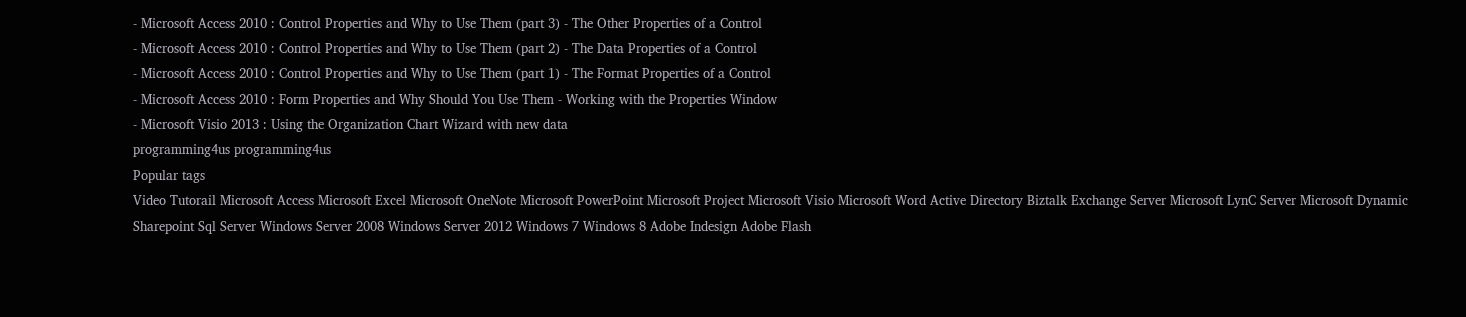- Microsoft Access 2010 : Control Properties and Why to Use Them (part 3) - The Other Properties of a Control
- Microsoft Access 2010 : Control Properties and Why to Use Them (part 2) - The Data Properties of a Control
- Microsoft Access 2010 : Control Properties and Why to Use Them (part 1) - The Format Properties of a Control
- Microsoft Access 2010 : Form Properties and Why Should You Use Them - Working with the Properties Window
- Microsoft Visio 2013 : Using the Organization Chart Wizard with new data
programming4us programming4us
Popular tags
Video Tutorail Microsoft Access Microsoft Excel Microsoft OneNote Microsoft PowerPoint Microsoft Project Microsoft Visio Microsoft Word Active Directory Biztalk Exchange Server Microsoft LynC Server Microsoft Dynamic Sharepoint Sql Server Windows Server 2008 Windows Server 2012 Windows 7 Windows 8 Adobe Indesign Adobe Flash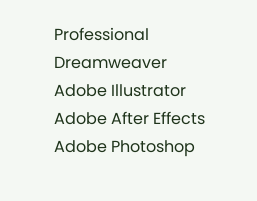Professional Dreamweaver Adobe Illustrator Adobe After Effects Adobe Photoshop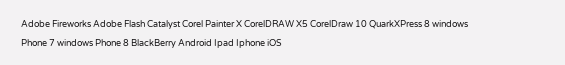Adobe Fireworks Adobe Flash Catalyst Corel Painter X CorelDRAW X5 CorelDraw 10 QuarkXPress 8 windows Phone 7 windows Phone 8 BlackBerry Android Ipad Iphone iOS